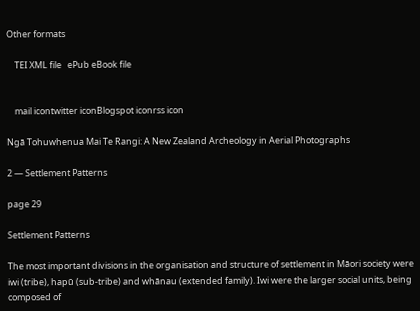Other formats

    TEI XML file   ePub eBook file


    mail icontwitter iconBlogspot iconrss icon

Ngā Tohuwhenua Mai Te Rangi: A New Zealand Archeology in Aerial Photographs

2 — Settlement Patterns

page 29

Settlement Patterns

The most important divisions in the organisation and structure of settlement in Māori society were iwi (tribe), hapū (sub-tribe) and whānau (extended family). Iwi were the larger social units, being composed of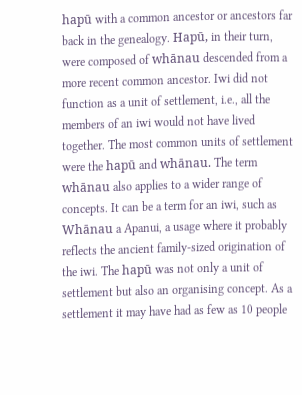hapū with a common ancestor or ancestors far back in the genealogy. Hapū, in their turn, were composed of whānau descended from a more recent common ancestor. Iwi did not function as a unit of settlement, i.e., all the members of an iwi would not have lived together. The most common units of settlement were the hapū and whānau. The term whānau also applies to a wider range of concepts. It can be a term for an iwi, such as Whānau a Apanui, a usage where it probably reflects the ancient family-sized origination of the iwi. The hapū was not only a unit of settlement but also an organising concept. As a settlement it may have had as few as 10 people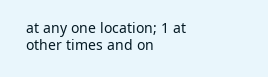at any one location; 1 at other times and on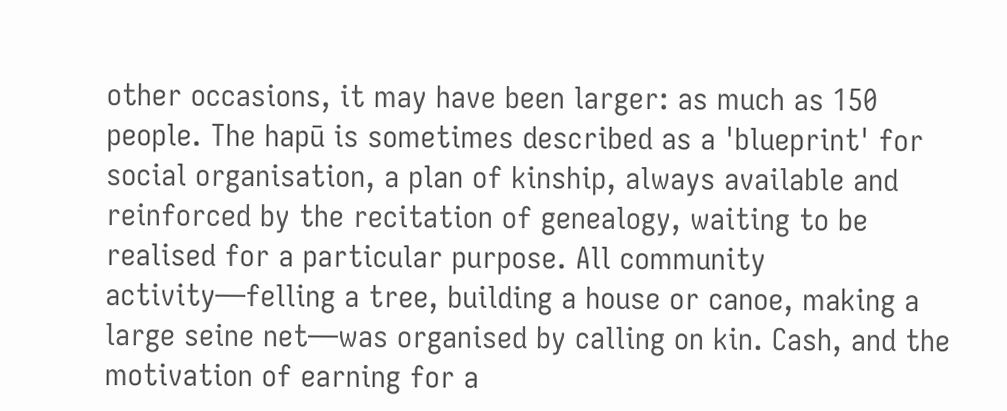other occasions, it may have been larger: as much as 150 people. The hapū is sometimes described as a 'blueprint' for social organisation, a plan of kinship, always available and reinforced by the recitation of genealogy, waiting to be realised for a particular purpose. All community activity—felling a tree, building a house or canoe, making a large seine net—was organised by calling on kin. Cash, and the motivation of earning for a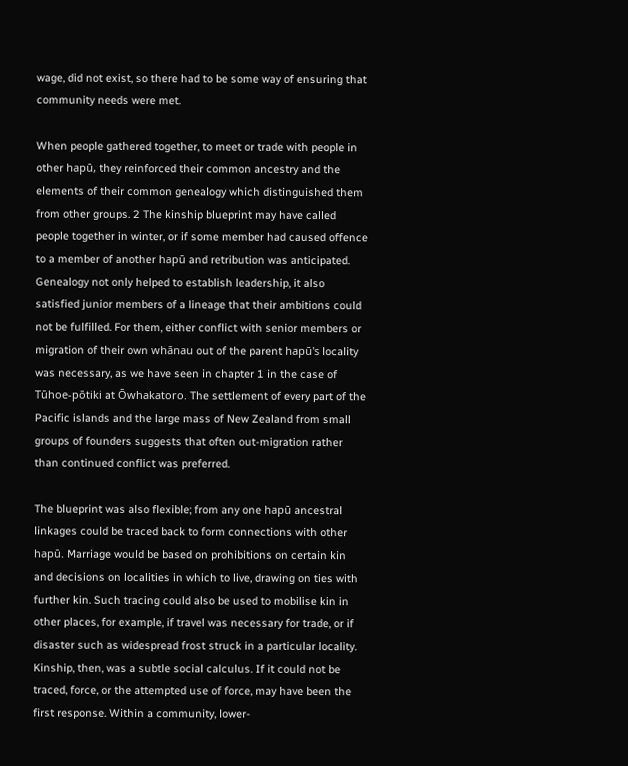wage, did not exist, so there had to be some way of ensuring that community needs were met.

When people gathered together, to meet or trade with people in other hapū, they reinforced their common ancestry and the elements of their common genealogy which distinguished them from other groups. 2 The kinship blueprint may have called people together in winter, or if some member had caused offence to a member of another hapū and retribution was anticipated. Genealogy not only helped to establish leadership, it also satisfied junior members of a lineage that their ambitions could not be fulfilled. For them, either conflict with senior members or migration of their own whānau out of the parent hapū's locality was necessary, as we have seen in chapter 1 in the case of Tūhoe-pōtiki at Ōwhakatoro. The settlement of every part of the Pacific islands and the large mass of New Zealand from small groups of founders suggests that often out-migration rather than continued conflict was preferred.

The blueprint was also flexible; from any one hapū ancestral linkages could be traced back to form connections with other hapū. Marriage would be based on prohibitions on certain kin and decisions on localities in which to live, drawing on ties with further kin. Such tracing could also be used to mobilise kin in other places, for example, if travel was necessary for trade, or if disaster such as widespread frost struck in a particular locality. Kinship, then, was a subtle social calculus. If it could not be traced, force, or the attempted use of force, may have been the first response. Within a community, lower-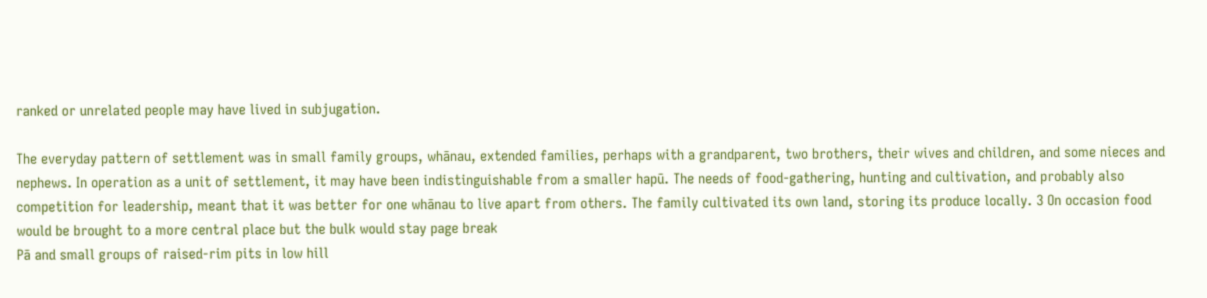ranked or unrelated people may have lived in subjugation.

The everyday pattern of settlement was in small family groups, whānau, extended families, perhaps with a grandparent, two brothers, their wives and children, and some nieces and nephews. In operation as a unit of settlement, it may have been indistinguishable from a smaller hapū. The needs of food-gathering, hunting and cultivation, and probably also competition for leadership, meant that it was better for one whānau to live apart from others. The family cultivated its own land, storing its produce locally. 3 On occasion food would be brought to a more central place but the bulk would stay page break
Pā and small groups of raised-rim pits in low hill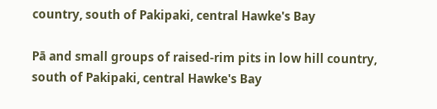country, south of Pakipaki, central Hawke's Bay

Pā and small groups of raised-rim pits in low hill country, south of Pakipaki, central Hawke's Bay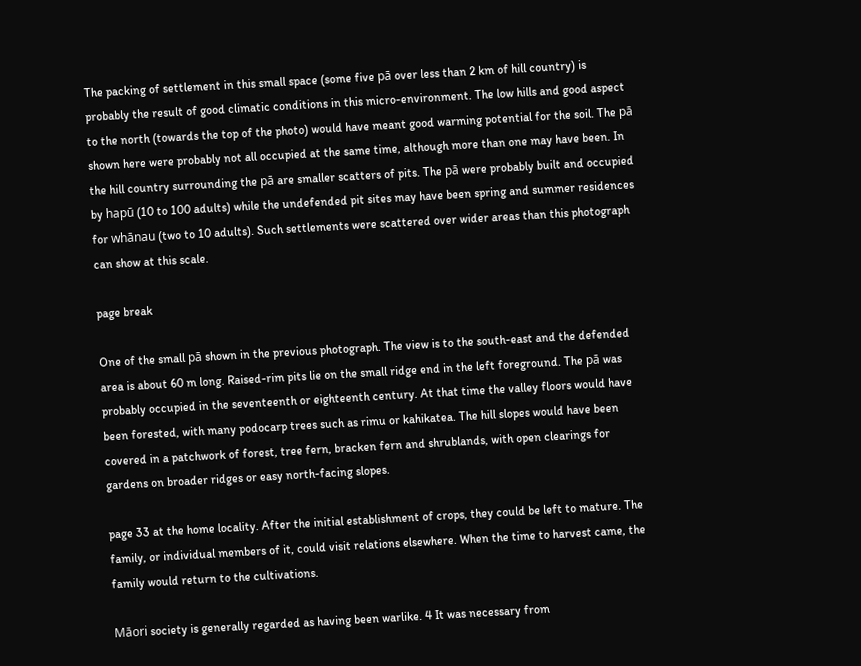The packing of settlement in this small space (some five pā over less than 2 km of hill country) is probably the result of good climatic conditions in this micro-environment. The low hills and good aspect to the north (towards the top of the photo) would have meant good warming potential for the soil. The pā shown here were probably not all occupied at the same time, although more than one may have been. In the hill country surrounding the pā are smaller scatters of pits. The pā were probably built and occupied by hapū (10 to 100 adults) while the undefended pit sites may have been spring and summer residences for whānau (two to 10 adults). Such settlements were scattered over wider areas than this photograph can show at this scale.

page break

One of the small pā shown in the previous photograph. The view is to the south-east and the defended area is about 60 m long. Raised-rim pits lie on the small ridge end in the left foreground. The pā was probably occupied in the seventeenth or eighteenth century. At that time the valley floors would have been forested, with many podocarp trees such as rimu or kahikatea. The hill slopes would have been covered in a patchwork of forest, tree fern, bracken fern and shrublands, with open clearings for gardens on broader ridges or easy north-facing slopes.

page 33 at the home locality. After the initial establishment of crops, they could be left to mature. The family, or individual members of it, could visit relations elsewhere. When the time to harvest came, the family would return to the cultivations.

Māori society is generally regarded as having been warlike. 4 It was necessary from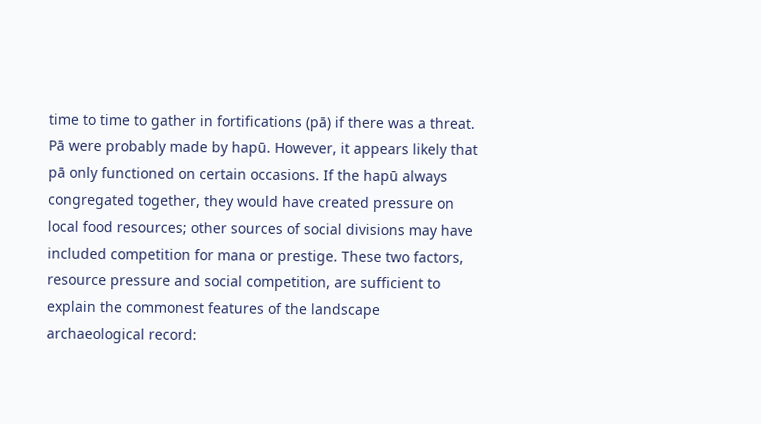time to time to gather in fortifications (pā) if there was a threat. Pā were probably made by hapū. However, it appears likely that pā only functioned on certain occasions. If the hapū always congregated together, they would have created pressure on local food resources; other sources of social divisions may have included competition for mana or prestige. These two factors, resource pressure and social competition, are sufficient to explain the commonest features of the landscape archaeological record: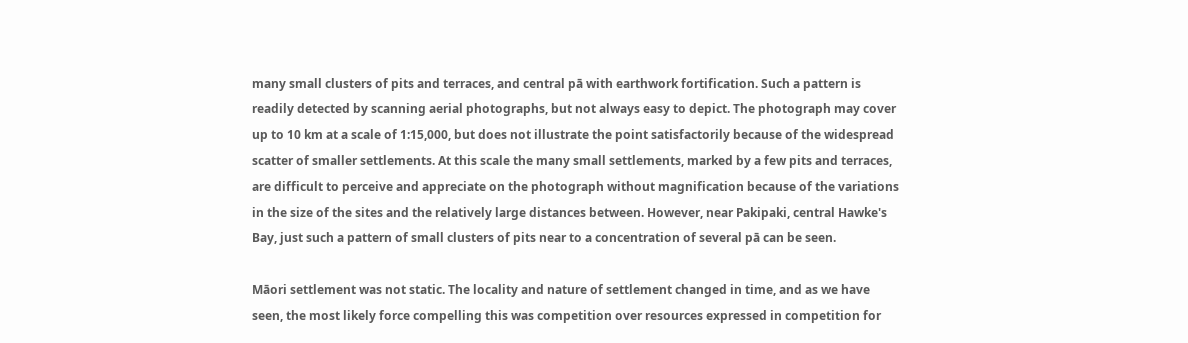many small clusters of pits and terraces, and central pā with earthwork fortification. Such a pattern is readily detected by scanning aerial photographs, but not always easy to depict. The photograph may cover up to 10 km at a scale of 1:15,000, but does not illustrate the point satisfactorily because of the widespread scatter of smaller settlements. At this scale the many small settlements, marked by a few pits and terraces, are difficult to perceive and appreciate on the photograph without magnification because of the variations in the size of the sites and the relatively large distances between. However, near Pakipaki, central Hawke's Bay, just such a pattern of small clusters of pits near to a concentration of several pā can be seen.

Māori settlement was not static. The locality and nature of settlement changed in time, and as we have seen, the most likely force compelling this was competition over resources expressed in competition for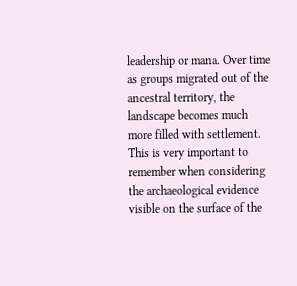leadership or mana. Over time as groups migrated out of the ancestral territory, the landscape becomes much more filled with settlement. This is very important to remember when considering the archaeological evidence visible on the surface of the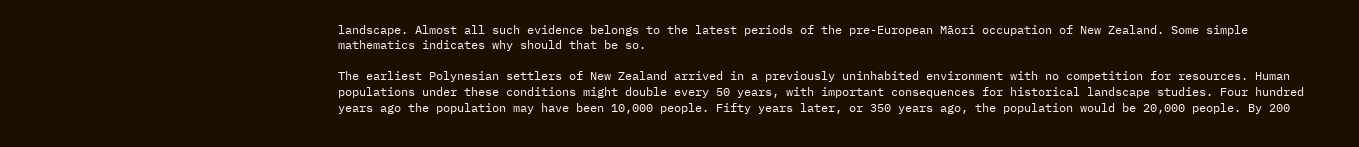landscape. Almost all such evidence belongs to the latest periods of the pre-European Māori occupation of New Zealand. Some simple mathematics indicates why should that be so.

The earliest Polynesian settlers of New Zealand arrived in a previously uninhabited environment with no competition for resources. Human populations under these conditions might double every 50 years, with important consequences for historical landscape studies. Four hundred years ago the population may have been 10,000 people. Fifty years later, or 350 years ago, the population would be 20,000 people. By 200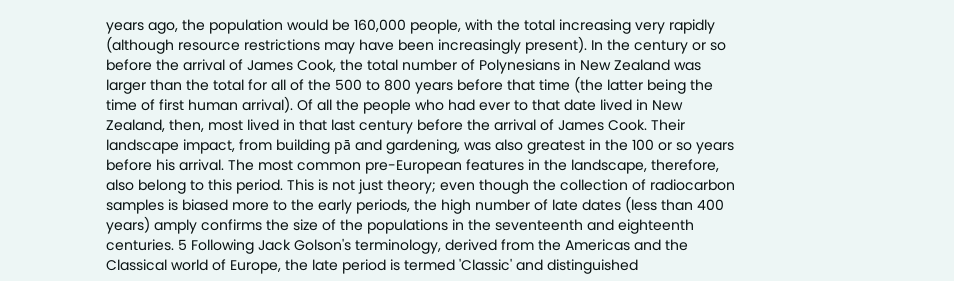years ago, the population would be 160,000 people, with the total increasing very rapidly (although resource restrictions may have been increasingly present). In the century or so before the arrival of James Cook, the total number of Polynesians in New Zealand was larger than the total for all of the 500 to 800 years before that time (the latter being the time of first human arrival). Of all the people who had ever to that date lived in New Zealand, then, most lived in that last century before the arrival of James Cook. Their landscape impact, from building pā and gardening, was also greatest in the 100 or so years before his arrival. The most common pre-European features in the landscape, therefore, also belong to this period. This is not just theory; even though the collection of radiocarbon samples is biased more to the early periods, the high number of late dates (less than 400 years) amply confirms the size of the populations in the seventeenth and eighteenth centuries. 5 Following Jack Golson's terminology, derived from the Americas and the Classical world of Europe, the late period is termed 'Classic' and distinguished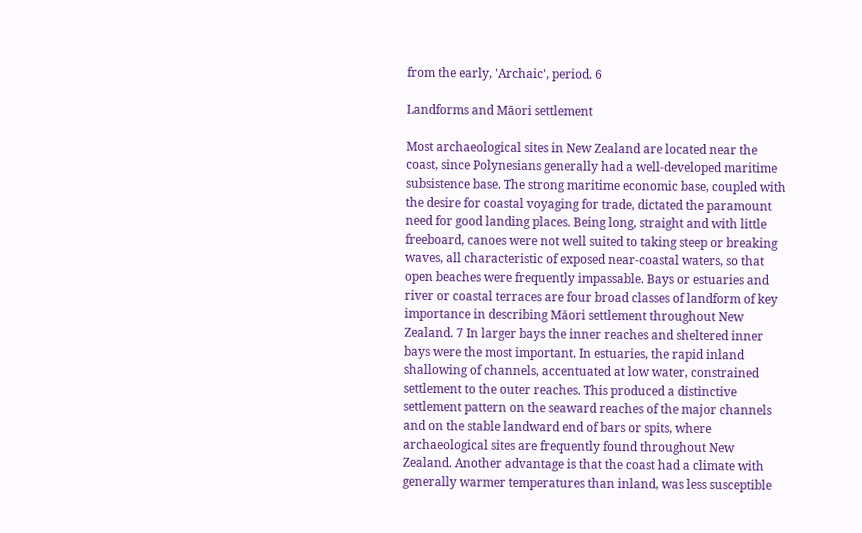from the early, 'Archaic', period. 6

Landforms and Māori settlement

Most archaeological sites in New Zealand are located near the coast, since Polynesians generally had a well-developed maritime subsistence base. The strong maritime economic base, coupled with the desire for coastal voyaging for trade, dictated the paramount need for good landing places. Being long, straight and with little freeboard, canoes were not well suited to taking steep or breaking waves, all characteristic of exposed near-coastal waters, so that open beaches were frequently impassable. Bays or estuaries and river or coastal terraces are four broad classes of landform of key importance in describing Māori settlement throughout New Zealand. 7 In larger bays the inner reaches and sheltered inner bays were the most important. In estuaries, the rapid inland shallowing of channels, accentuated at low water, constrained settlement to the outer reaches. This produced a distinctive settlement pattern on the seaward reaches of the major channels and on the stable landward end of bars or spits, where archaeological sites are frequently found throughout New Zealand. Another advantage is that the coast had a climate with generally warmer temperatures than inland, was less susceptible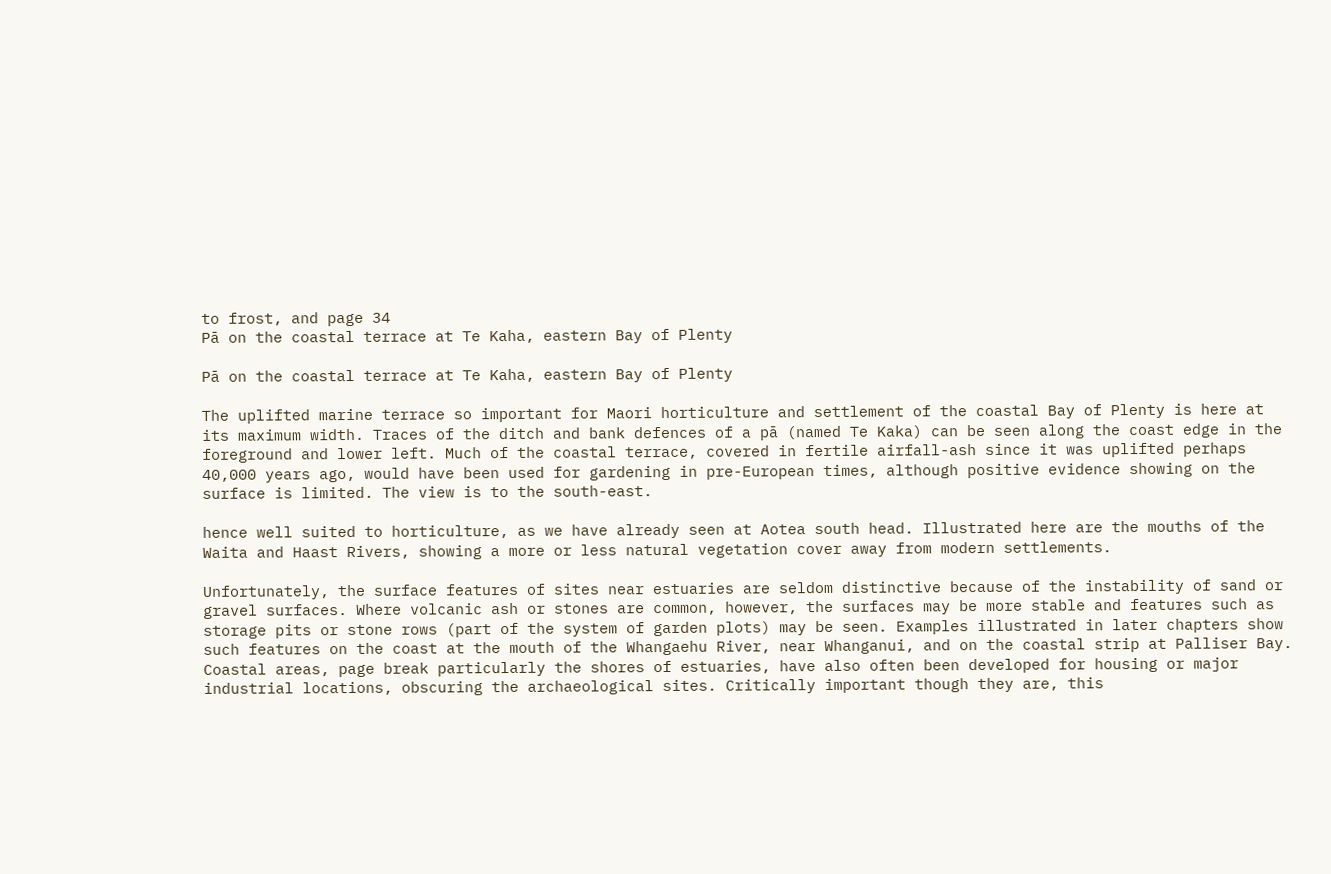to frost, and page 34
Pā on the coastal terrace at Te Kaha, eastern Bay of Plenty

Pā on the coastal terrace at Te Kaha, eastern Bay of Plenty

The uplifted marine terrace so important for Maori horticulture and settlement of the coastal Bay of Plenty is here at its maximum width. Traces of the ditch and bank defences of a pā (named Te Kaka) can be seen along the coast edge in the foreground and lower left. Much of the coastal terrace, covered in fertile airfall-ash since it was uplifted perhaps 40,000 years ago, would have been used for gardening in pre-European times, although positive evidence showing on the surface is limited. The view is to the south-east.

hence well suited to horticulture, as we have already seen at Aotea south head. Illustrated here are the mouths of the Waita and Haast Rivers, showing a more or less natural vegetation cover away from modern settlements.

Unfortunately, the surface features of sites near estuaries are seldom distinctive because of the instability of sand or gravel surfaces. Where volcanic ash or stones are common, however, the surfaces may be more stable and features such as storage pits or stone rows (part of the system of garden plots) may be seen. Examples illustrated in later chapters show such features on the coast at the mouth of the Whangaehu River, near Whanganui, and on the coastal strip at Palliser Bay. Coastal areas, page break particularly the shores of estuaries, have also often been developed for housing or major industrial locations, obscuring the archaeological sites. Critically important though they are, this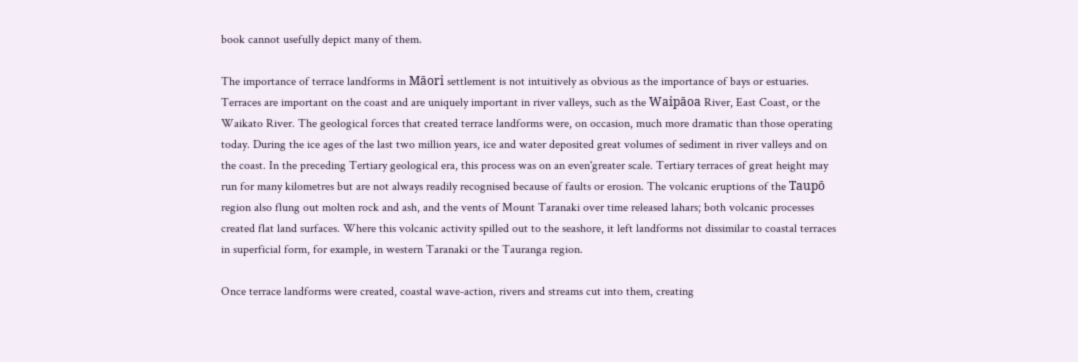book cannot usefully depict many of them.

The importance of terrace landforms in Māori settlement is not intuitively as obvious as the importance of bays or estuaries. Terraces are important on the coast and are uniquely important in river valleys, such as the Waipāoa River, East Coast, or the Waikato River. The geological forces that created terrace landforms were, on occasion, much more dramatic than those operating today. During the ice ages of the last two million years, ice and water deposited great volumes of sediment in river valleys and on the coast. In the preceding Tertiary geological era, this process was on an even'greater scale. Tertiary terraces of great height may run for many kilometres but are not always readily recognised because of faults or erosion. The volcanic eruptions of the Taupō region also flung out molten rock and ash, and the vents of Mount Taranaki over time released lahars; both volcanic processes created flat land surfaces. Where this volcanic activity spilled out to the seashore, it left landforms not dissimilar to coastal terraces in superficial form, for example, in western Taranaki or the Tauranga region.

Once terrace landforms were created, coastal wave-action, rivers and streams cut into them, creating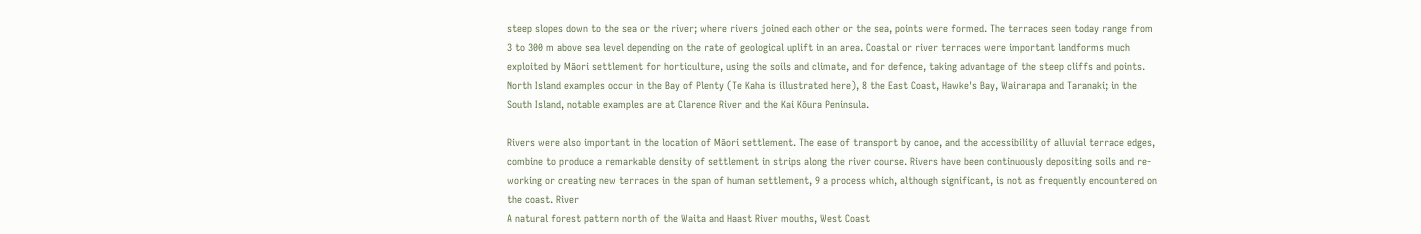steep slopes down to the sea or the river; where rivers joined each other or the sea, points were formed. The terraces seen today range from 3 to 300 m above sea level depending on the rate of geological uplift in an area. Coastal or river terraces were important landforms much exploited by Māori settlement for horticulture, using the soils and climate, and for defence, taking advantage of the steep cliffs and points. North Island examples occur in the Bay of Plenty (Te Kaha is illustrated here), 8 the East Coast, Hawke's Bay, Wairarapa and Taranaki; in the South Island, notable examples are at Clarence River and the Kai Kōura Peninsula.

Rivers were also important in the location of Māori settlement. The ease of transport by canoe, and the accessibility of alluvial terrace edges, combine to produce a remarkable density of settlement in strips along the river course. Rivers have been continuously depositing soils and re-working or creating new terraces in the span of human settlement, 9 a process which, although significant, is not as frequently encountered on the coast. River
A natural forest pattern north of the Waita and Haast River mouths, West Coast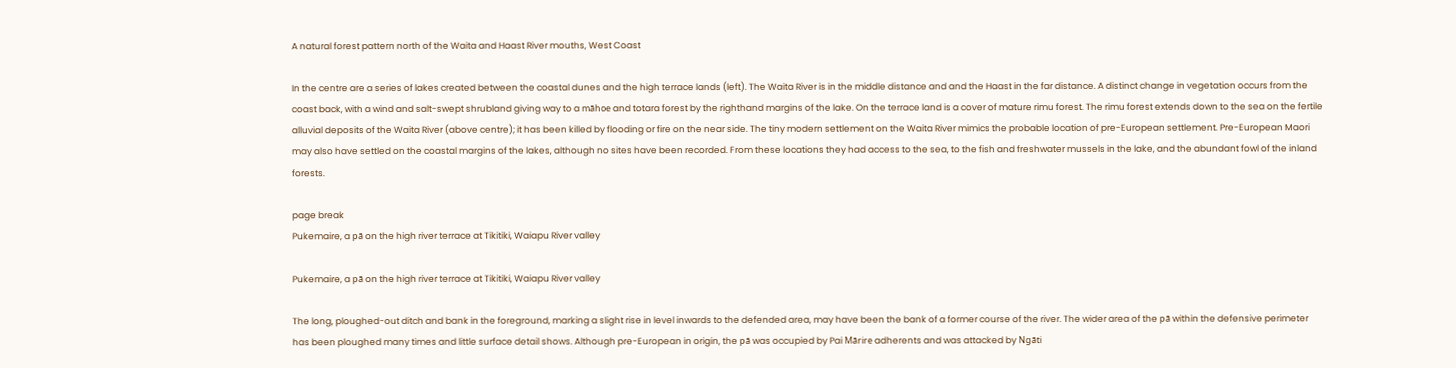A natural forest pattern north of the Waita and Haast River mouths, West Coast

In the centre are a series of lakes created between the coastal dunes and the high terrace lands (left). The Waita River is in the middle distance and and the Haast in the far distance. A distinct change in vegetation occurs from the coast back, with a wind and salt-swept shrubland giving way to a māhoe and totara forest by the righthand margins of the lake. On the terrace land is a cover of mature rimu forest. The rimu forest extends down to the sea on the fertile alluvial deposits of the Waita River (above centre); it has been killed by flooding or fire on the near side. The tiny modern settlement on the Waita River mimics the probable location of pre-European settlement. Pre-European Maori may also have settled on the coastal margins of the lakes, although no sites have been recorded. From these locations they had access to the sea, to the fish and freshwater mussels in the lake, and the abundant fowl of the inland forests.

page break
Pukemaire, a pā on the high river terrace at Tikitiki, Waiapu River valley

Pukemaire, a pā on the high river terrace at Tikitiki, Waiapu River valley

The long, ploughed-out ditch and bank in the foreground, marking a slight rise in level inwards to the defended area, may have been the bank of a former course of the river. The wider area of the pā within the defensive perimeter has been ploughed many times and little surface detail shows. Although pre-European in origin, the pā was occupied by Pai Mārire adherents and was attacked by Ngāti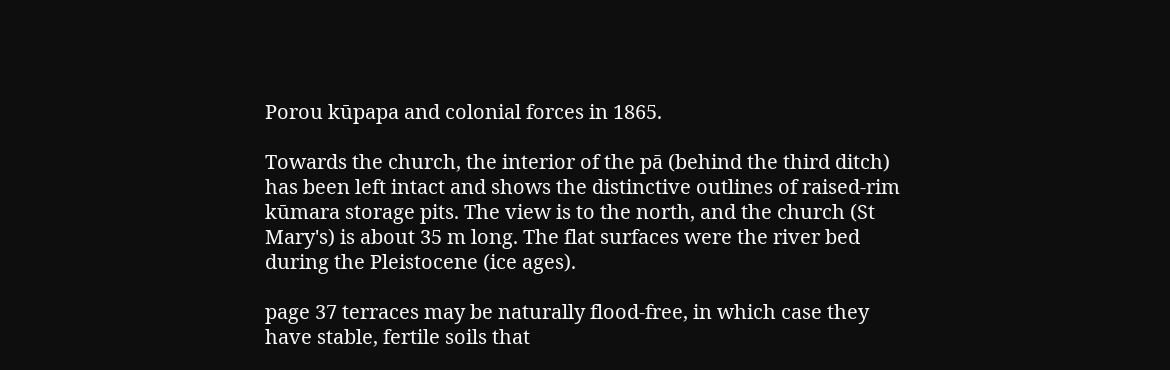Porou kūpapa and colonial forces in 1865.

Towards the church, the interior of the pā (behind the third ditch) has been left intact and shows the distinctive outlines of raised-rim kūmara storage pits. The view is to the north, and the church (St Mary's) is about 35 m long. The flat surfaces were the river bed during the Pleistocene (ice ages).

page 37 terraces may be naturally flood-free, in which case they have stable, fertile soils that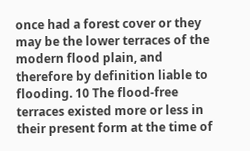once had a forest cover or they may be the lower terraces of the modern flood plain, and therefore by definition liable to flooding. 10 The flood-free terraces existed more or less in their present form at the time of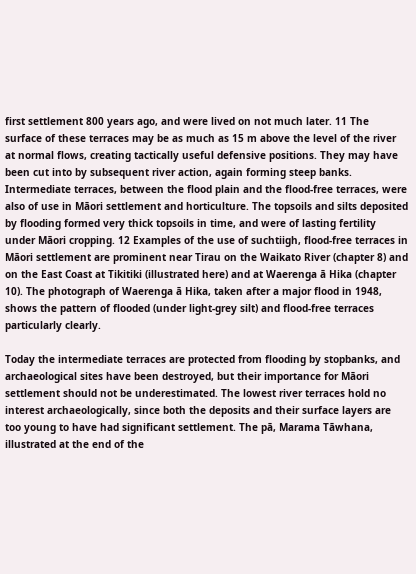first settlement 800 years ago, and were lived on not much later. 11 The surface of these terraces may be as much as 15 m above the level of the river at normal flows, creating tactically useful defensive positions. They may have been cut into by subsequent river action, again forming steep banks. Intermediate terraces, between the flood plain and the flood-free terraces, were also of use in Māori settlement and horticulture. The topsoils and silts deposited by flooding formed very thick topsoils in time, and were of lasting fertility under Māori cropping. 12 Examples of the use of suchtiigh, flood-free terraces in Māori settlement are prominent near Tirau on the Waikato River (chapter 8) and on the East Coast at Tikitiki (illustrated here) and at Waerenga ā Hika (chapter 10). The photograph of Waerenga ā Hika, taken after a major flood in 1948, shows the pattern of flooded (under light-grey silt) and flood-free terraces particularly clearly.

Today the intermediate terraces are protected from flooding by stopbanks, and archaeological sites have been destroyed, but their importance for Māori settlement should not be underestimated. The lowest river terraces hold no interest archaeologically, since both the deposits and their surface layers are too young to have had significant settlement. The pā, Marama Tāwhana, illustrated at the end of the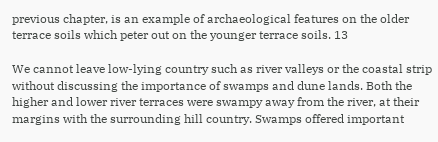previous chapter, is an example of archaeological features on the older terrace soils which peter out on the younger terrace soils. 13

We cannot leave low-lying country such as river valleys or the coastal strip without discussing the importance of swamps and dune lands. Both the higher and lower river terraces were swampy away from the river, at their margins with the surrounding hill country. Swamps offered important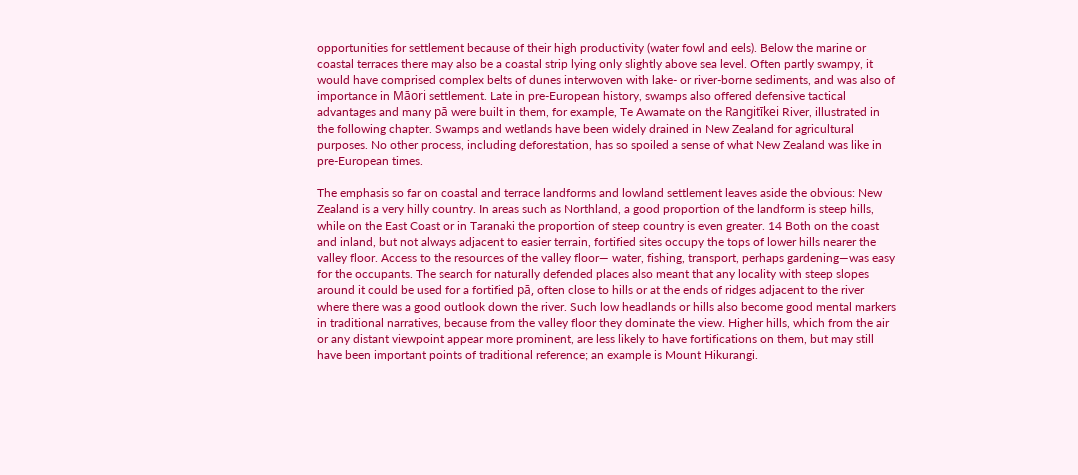opportunities for settlement because of their high productivity (water fowl and eels). Below the marine or coastal terraces there may also be a coastal strip lying only slightly above sea level. Often partly swampy, it would have comprised complex belts of dunes interwoven with lake- or river-borne sediments, and was also of importance in Māori settlement. Late in pre-European history, swamps also offered defensive tactical advantages and many pā were built in them, for example, Te Awamate on the Rangitīkei River, illustrated in the following chapter. Swamps and wetlands have been widely drained in New Zealand for agricultural purposes. No other process, including deforestation, has so spoiled a sense of what New Zealand was like in pre-European times.

The emphasis so far on coastal and terrace landforms and lowland settlement leaves aside the obvious: New Zealand is a very hilly country. In areas such as Northland, a good proportion of the landform is steep hills, while on the East Coast or in Taranaki the proportion of steep country is even greater. 14 Both on the coast and inland, but not always adjacent to easier terrain, fortified sites occupy the tops of lower hills nearer the valley floor. Access to the resources of the valley floor— water, fishing, transport, perhaps gardening—was easy for the occupants. The search for naturally defended places also meant that any locality with steep slopes around it could be used for a fortified pā, often close to hills or at the ends of ridges adjacent to the river where there was a good outlook down the river. Such low headlands or hills also become good mental markers in traditional narratives, because from the valley floor they dominate the view. Higher hills, which from the air or any distant viewpoint appear more prominent, are less likely to have fortifications on them, but may still have been important points of traditional reference; an example is Mount Hikurangi.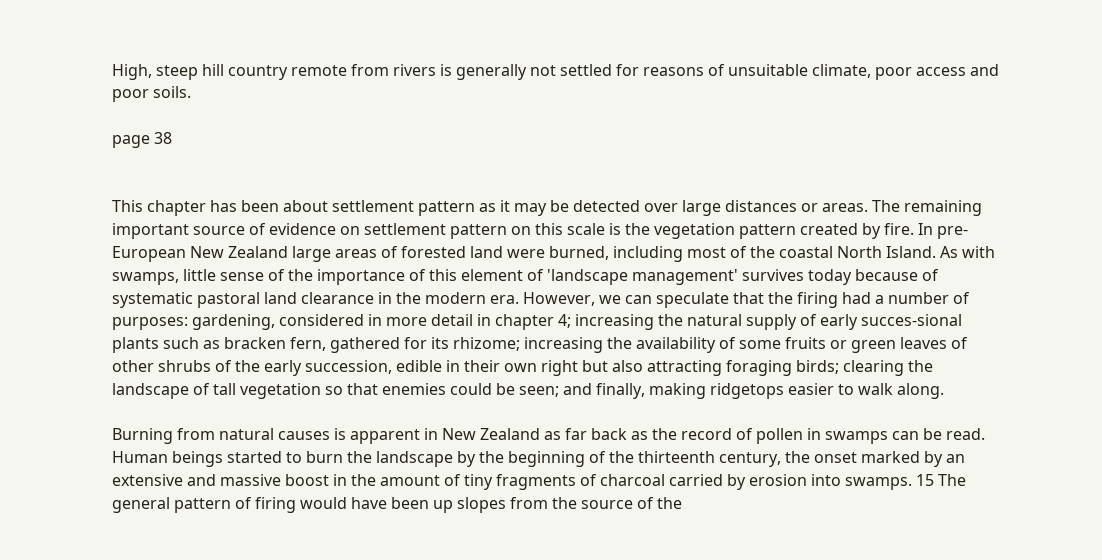High, steep hill country remote from rivers is generally not settled for reasons of unsuitable climate, poor access and poor soils.

page 38


This chapter has been about settlement pattern as it may be detected over large distances or areas. The remaining important source of evidence on settlement pattern on this scale is the vegetation pattern created by fire. In pre-European New Zealand large areas of forested land were burned, including most of the coastal North Island. As with swamps, little sense of the importance of this element of 'landscape management' survives today because of systematic pastoral land clearance in the modern era. However, we can speculate that the firing had a number of purposes: gardening, considered in more detail in chapter 4; increasing the natural supply of early succes-sional plants such as bracken fern, gathered for its rhizome; increasing the availability of some fruits or green leaves of other shrubs of the early succession, edible in their own right but also attracting foraging birds; clearing the landscape of tall vegetation so that enemies could be seen; and finally, making ridgetops easier to walk along.

Burning from natural causes is apparent in New Zealand as far back as the record of pollen in swamps can be read. Human beings started to burn the landscape by the beginning of the thirteenth century, the onset marked by an extensive and massive boost in the amount of tiny fragments of charcoal carried by erosion into swamps. 15 The general pattern of firing would have been up slopes from the source of the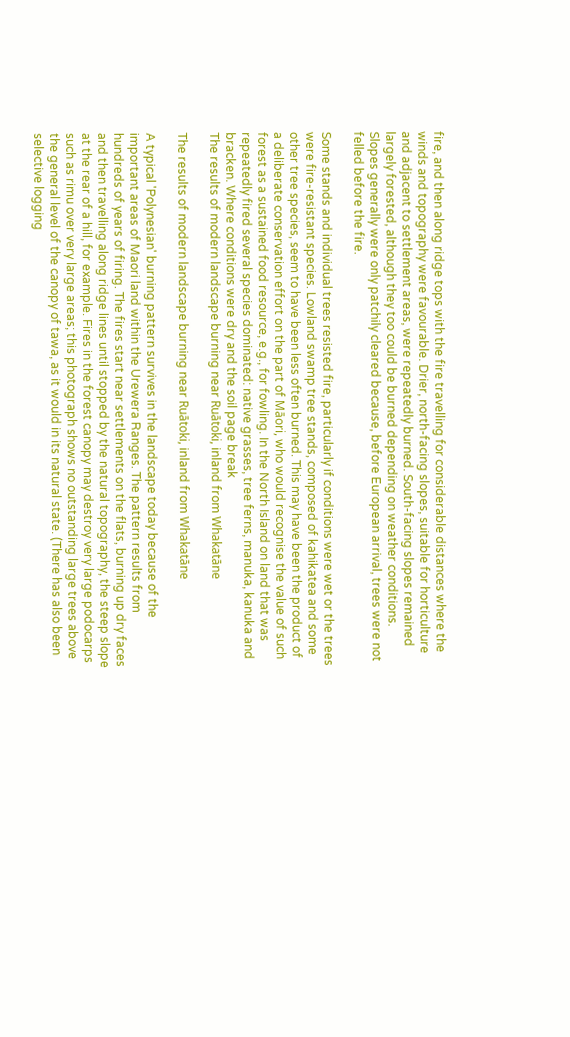fire, and then along ridge tops with the fire travelling for considerable distances where the winds and topography were favourable. Drier, north-facing slopes, suitable for horticulture and adjacent to settlement areas, were repeatedly burned. South-facing slopes remained largely forested, although they too could be burned depending on weather conditions. Slopes generally were only patchily cleared because, before European arrival, trees were not felled before the fire.

Some stands and individual trees resisted fire, particularly if conditions were wet or the trees were fire-resistant species. Lowland swamp tree stands, composed of kahikatea and some other tree species, seem to have been less often burned. This may have been the product of a deliberate conservation effort on the part of Māori, who would recognise the value of such forest as a sustained food resource, e.g., for fowling. In the North Island on land that was repeatedly fired several species dominated: native grasses, tree ferns, manuka, kanuka and bracken. Where conditions were dry and the soil page break
The results of modern landscape burning near Ruātoki, inland from Whakatāne

The results of modern landscape burning near Ruātoki, inland from Whakatāne

A typical 'Polynesian' burning pattern survives in the landscape today because of the important areas of Maori land within the Urewera Ranges. The pattern results from hundreds of years of firing. The fires start near settlements on the flats, burning up dry faces and then travelling along ridge lines until stopped by the natural topography, the steep slope at the rear of a hill, for example. Fires in the forest canopy may destroy very large podocarps such as rimu over very large areas; this photograph shows no outstanding large trees above the general level of the canopy of tawa, as it would in its natural state. (There has also been selective logging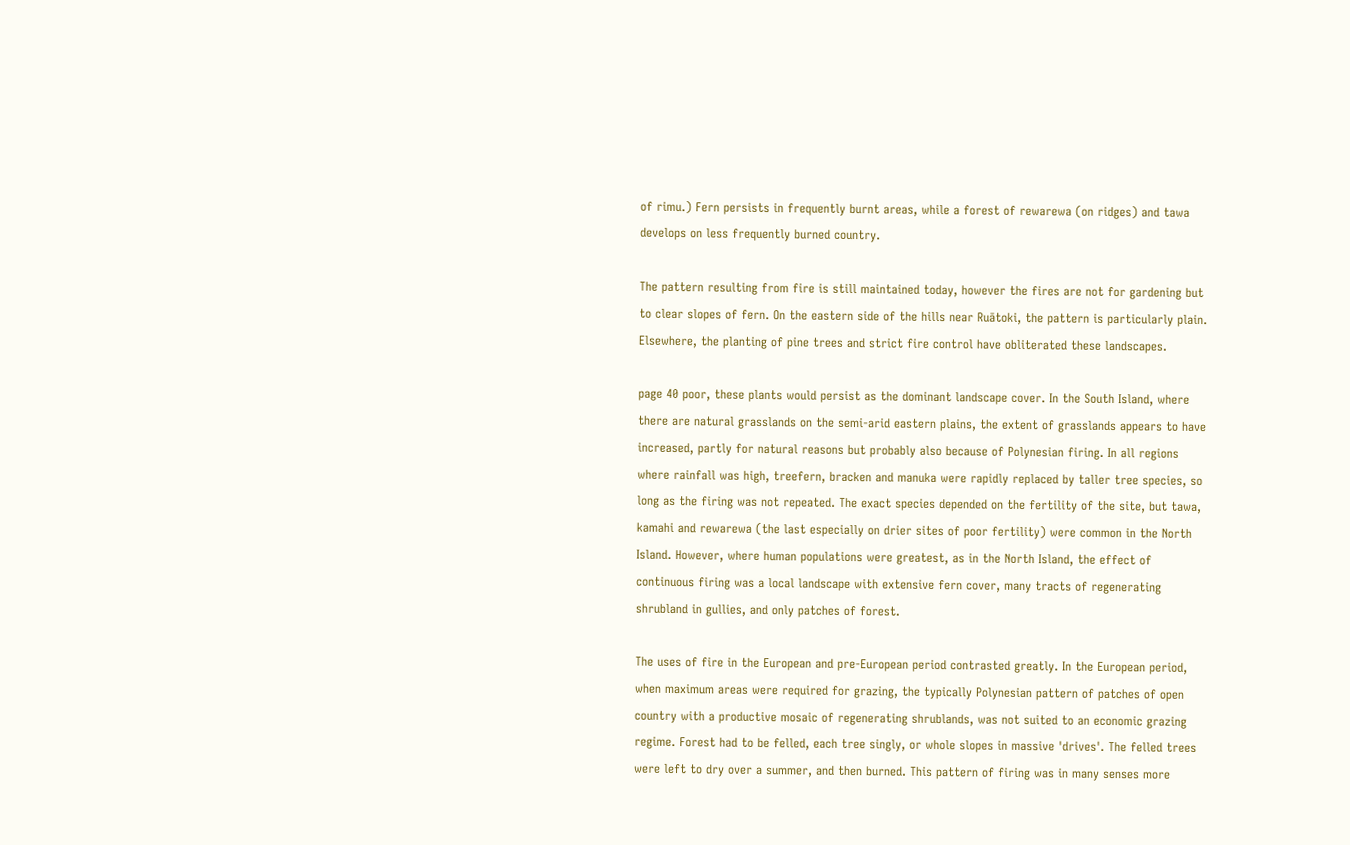of rimu.) Fern persists in frequently burnt areas, while a forest of rewarewa (on ridges) and tawa develops on less frequently burned country.

The pattern resulting from fire is still maintained today, however the fires are not for gardening but to clear slopes of fern. On the eastern side of the hills near Ruātoki, the pattern is particularly plain. Elsewhere, the planting of pine trees and strict fire control have obliterated these landscapes.

page 40 poor, these plants would persist as the dominant landscape cover. In the South Island, where there are natural grasslands on the semi-arid eastern plains, the extent of grasslands appears to have increased, partly for natural reasons but probably also because of Polynesian firing. In all regions where rainfall was high, treefern, bracken and manuka were rapidly replaced by taller tree species, so long as the firing was not repeated. The exact species depended on the fertility of the site, but tawa, kamahi and rewarewa (the last especially on drier sites of poor fertility) were common in the North Island. However, where human populations were greatest, as in the North Island, the effect of continuous firing was a local landscape with extensive fern cover, many tracts of regenerating shrubland in gullies, and only patches of forest.

The uses of fire in the European and pre-European period contrasted greatly. In the European period, when maximum areas were required for grazing, the typically Polynesian pattern of patches of open country with a productive mosaic of regenerating shrublands, was not suited to an economic grazing regime. Forest had to be felled, each tree singly, or whole slopes in massive 'drives'. The felled trees were left to dry over a summer, and then burned. This pattern of firing was in many senses more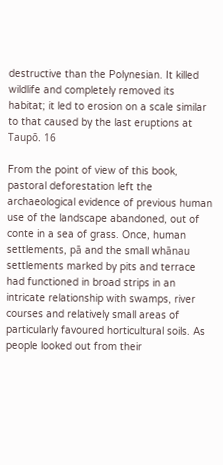destructive than the Polynesian. It killed wildlife and completely removed its habitat; it led to erosion on a scale similar to that caused by the last eruptions at Taupō. 16

From the point of view of this book, pastoral deforestation left the archaeological evidence of previous human use of the landscape abandoned, out of conte in a sea of grass. Once, human settlements, pā and the small whānau settlements marked by pits and terrace had functioned in broad strips in an intricate relationship with swamps, river courses and relatively small areas of particularly favoured horticultural soils. As people looked out from their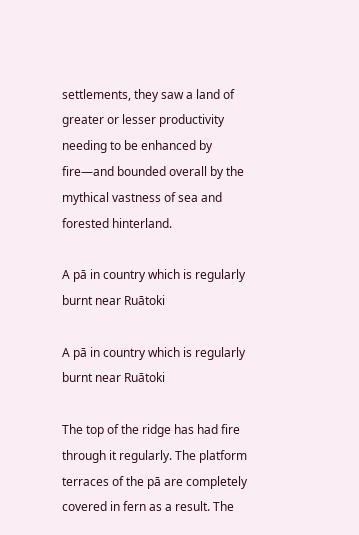settlements, they saw a land of greater or lesser productivity needing to be enhanced by fire—and bounded overall by the mythical vastness of sea and forested hinterland.

A pā in country which is regularly burnt near Ruātoki

A pā in country which is regularly burnt near Ruātoki

The top of the ridge has had fire through it regularly. The platform terraces of the pā are completely covered in fern as a result. The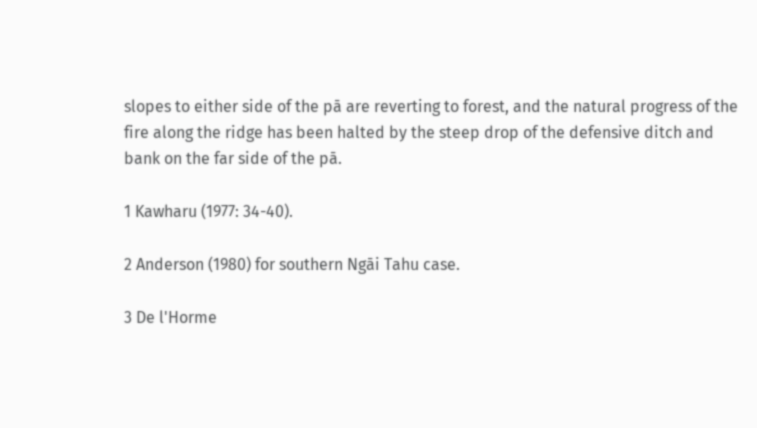slopes to either side of the pā are reverting to forest, and the natural progress of the fire along the ridge has been halted by the steep drop of the defensive ditch and bank on the far side of the pā.

1 Kawharu (1977: 34-40).

2 Anderson (1980) for southern Ngāi Tahu case.

3 De l'Horme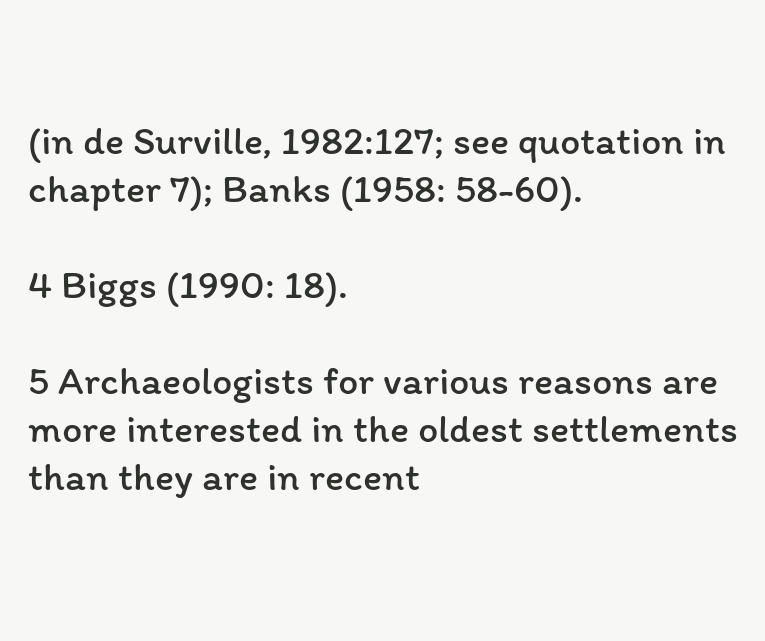(in de Surville, 1982:127; see quotation in chapter 7); Banks (1958: 58-60).

4 Biggs (1990: 18).

5 Archaeologists for various reasons are more interested in the oldest settlements than they are in recent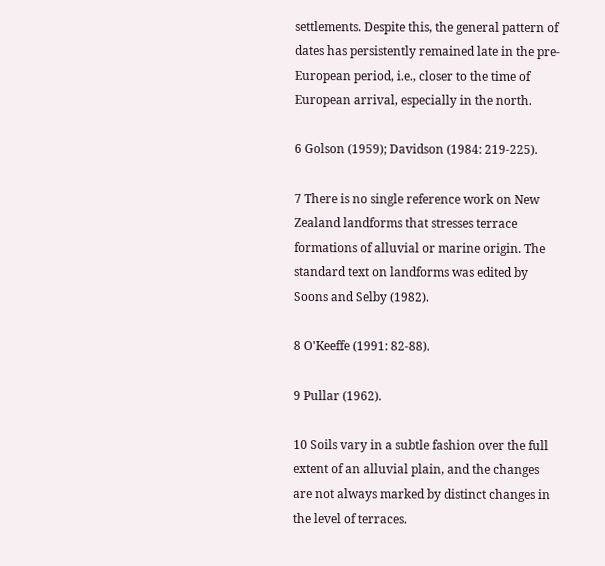settlements. Despite this, the general pattern of dates has persistently remained late in the pre-European period, i.e., closer to the time of European arrival, especially in the north.

6 Golson (1959); Davidson (1984: 219-225).

7 There is no single reference work on New Zealand landforms that stresses terrace formations of alluvial or marine origin. The standard text on landforms was edited by Soons and Selby (1982).

8 O'Keeffe (1991: 82-88).

9 Pullar (1962).

10 Soils vary in a subtle fashion over the full extent of an alluvial plain, and the changes are not always marked by distinct changes in the level of terraces.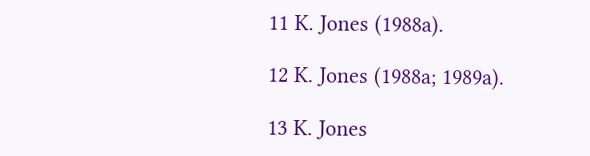11 K. Jones (1988a).

12 K. Jones (1988a; 1989a).

13 K. Jones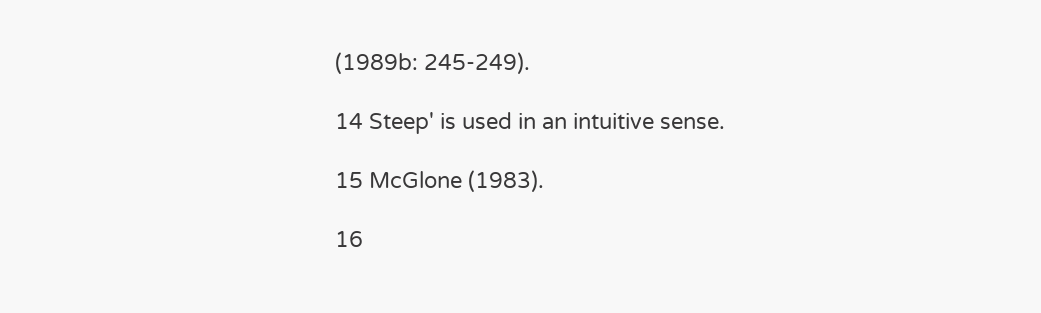(1989b: 245-249).

14 Steep' is used in an intuitive sense.

15 McGlone (1983).

16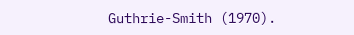Guthrie-Smith (1970).